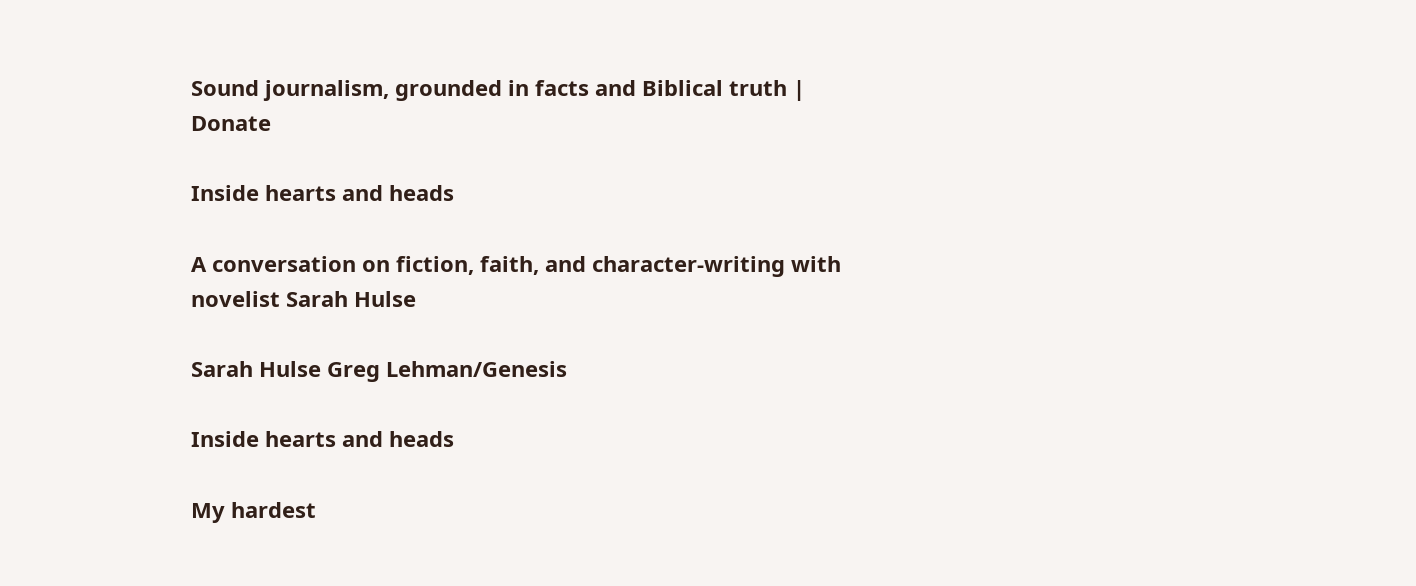Sound journalism, grounded in facts and Biblical truth | Donate

Inside hearts and heads

A conversation on fiction, faith, and character-writing with novelist Sarah Hulse

Sarah Hulse Greg Lehman/Genesis

Inside hearts and heads

My hardest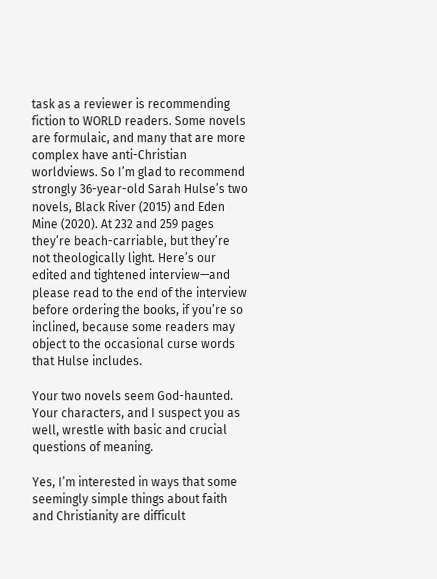task as a reviewer is recommending fiction to WORLD readers. Some novels are formulaic, and many that are more complex have anti-Christian worldviews. So I’m glad to recommend strongly 36-year-old Sarah Hulse’s two novels, Black River (2015) and Eden Mine (2020). At 232 and 259 pages they’re beach-carriable, but they’re not theologically light. Here’s our edited and tightened interview—and please read to the end of the interview before ordering the books, if you’re so inclined, because some readers may object to the occasional curse words that Hulse includes.

Your two novels seem God-haunted. Your characters, and I suspect you as well, wrestle with basic and crucial questions of meaning.

Yes, I’m interested in ways that some seemingly simple things about faith and Christianity are difficult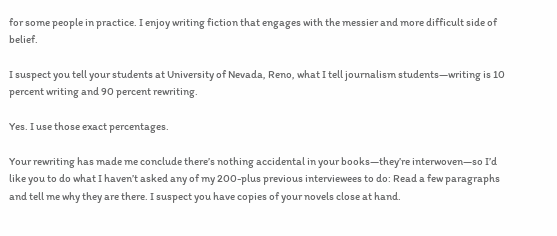for some people in practice. I enjoy writing fiction that engages with the messier and more difficult side of belief.

I suspect you tell your students at University of Nevada, Reno, what I tell journalism students—writing is 10 percent writing and 90 percent rewriting.

Yes. I use those exact percentages.

Your rewriting has made me conclude there’s nothing accidental in your books—they’re interwoven—so I’d like you to do what I haven’t asked any of my 200-plus previous interviewees to do: Read a few paragraphs and tell me why they are there. I suspect you have copies of your novels close at hand.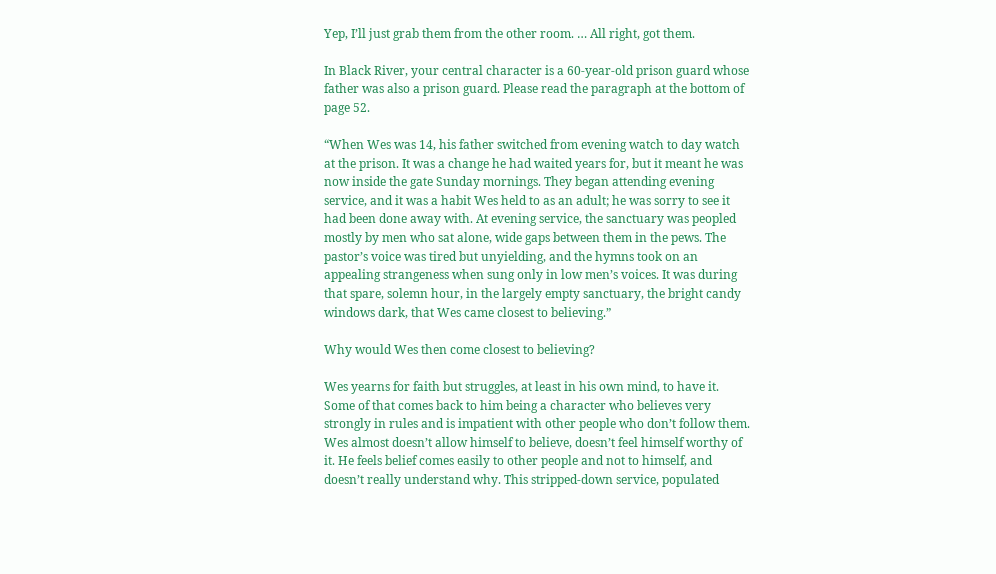Yep, I’ll just grab them from the other room. … All right, got them.

In Black River, your central character is a 60-year-old prison guard whose father was also a prison guard. Please read the paragraph at the bottom of page 52.

“When Wes was 14, his father switched from evening watch to day watch at the prison. It was a change he had waited years for, but it meant he was now inside the gate Sunday mornings. They began attending evening service, and it was a habit Wes held to as an adult; he was sorry to see it had been done away with. At evening service, the sanctuary was peopled mostly by men who sat alone, wide gaps between them in the pews. The pastor’s voice was tired but unyielding, and the hymns took on an appealing strangeness when sung only in low men’s voices. It was during that spare, solemn hour, in the largely empty sanctuary, the bright candy windows dark, that Wes came closest to believing.”

Why would Wes then come closest to believing?

Wes yearns for faith but struggles, at least in his own mind, to have it. Some of that comes back to him being a character who believes very strongly in rules and is impatient with other people who don’t follow them. Wes almost doesn’t allow himself to believe, doesn’t feel himself worthy of it. He feels belief comes easily to other people and not to himself, and doesn’t really understand why. This stripped-down service, populated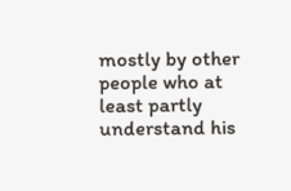mostly by other people who at least partly understand his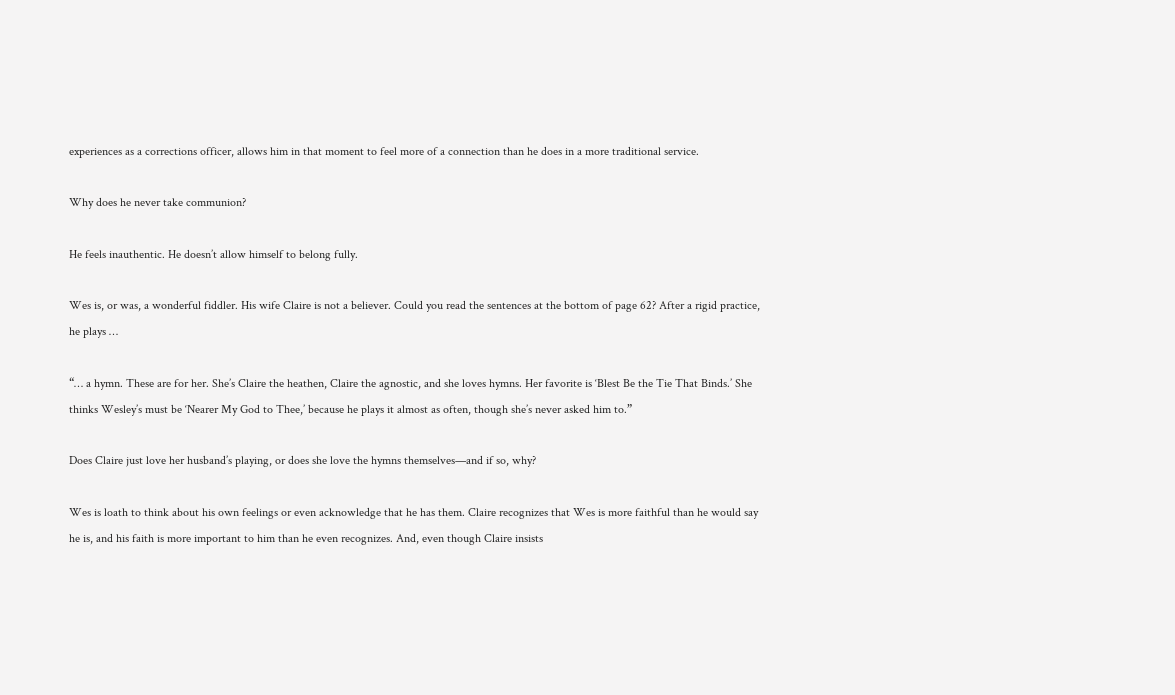experiences as a corrections officer, allows him in that moment to feel more of a connection than he does in a more traditional service.

Why does he never take communion?

He feels inauthentic. He doesn’t allow himself to belong fully.

Wes is, or was, a wonderful fiddler. His wife Claire is not a believer. Could you read the sentences at the bottom of page 62? After a rigid practice, he plays …

“… a hymn. These are for her. She’s Claire the heathen, Claire the agnostic, and she loves hymns. Her favorite is ‘Blest Be the Tie That Binds.’ She thinks Wesley’s must be ‘Nearer My God to Thee,’ because he plays it almost as often, though she’s never asked him to.”

Does Claire just love her husband’s playing, or does she love the hymns themselves—and if so, why?

Wes is loath to think about his own feelings or even acknowledge that he has them. Claire recognizes that Wes is more faithful than he would say he is, and his faith is more important to him than he even recognizes. And, even though Claire insists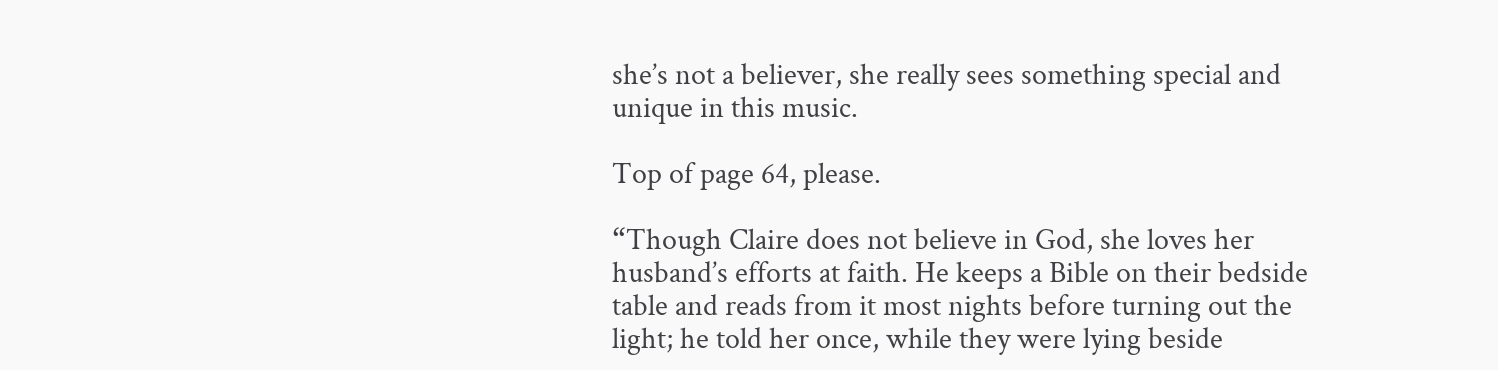she’s not a believer, she really sees something special and unique in this music.

Top of page 64, please.

“Though Claire does not believe in God, she loves her husband’s efforts at faith. He keeps a Bible on their bedside table and reads from it most nights before turning out the light; he told her once, while they were lying beside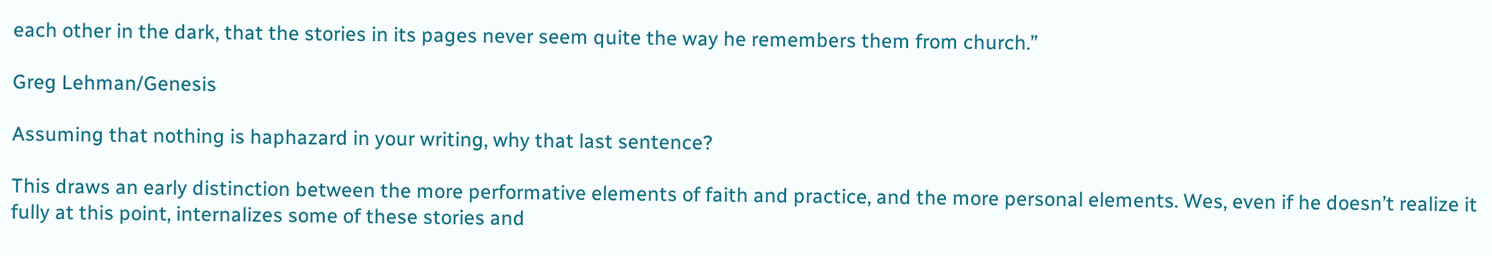each other in the dark, that the stories in its pages never seem quite the way he remembers them from church.”

Greg Lehman/Genesis

Assuming that nothing is haphazard in your writing, why that last sentence?

This draws an early distinction between the more performative elements of faith and practice, and the more personal elements. Wes, even if he doesn’t realize it fully at this point, internalizes some of these stories and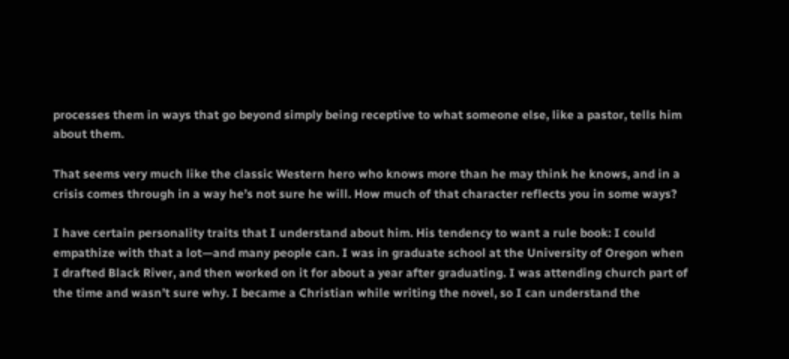processes them in ways that go beyond simply being receptive to what someone else, like a pastor, tells him about them.

That seems very much like the classic Western hero who knows more than he may think he knows, and in a crisis comes through in a way he’s not sure he will. How much of that character reflects you in some ways?

I have certain personality traits that I understand about him. His tendency to want a rule book: I could empathize with that a lot—and many people can. I was in graduate school at the University of Oregon when I drafted Black River, and then worked on it for about a year after graduating. I was attending church part of the time and wasn’t sure why. I became a Christian while writing the novel, so I can understand the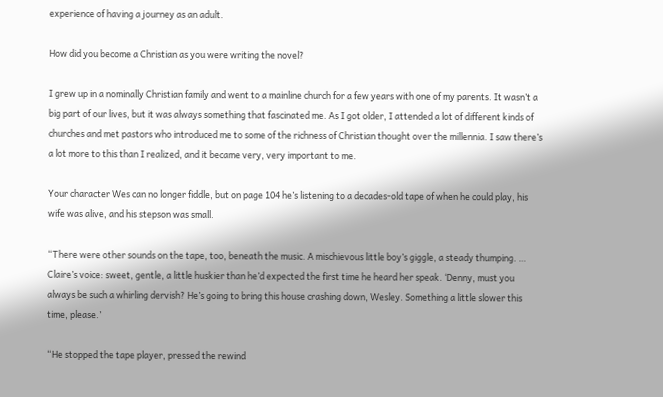experience of having a journey as an adult.

How did you become a Christian as you were writing the novel?

I grew up in a nominally Christian family and went to a mainline church for a few years with one of my parents. It wasn’t a big part of our lives, but it was always something that fascinated me. As I got older, I attended a lot of different kinds of churches and met pastors who introduced me to some of the richness of Christian thought over the millennia. I saw there’s a lot more to this than I realized, and it became very, very important to me.

Your character Wes can no longer fiddle, but on page 104 he’s listening to a decades-old tape of when he could play, his wife was alive, and his stepson was small.

“There were other sounds on the tape, too, beneath the music. A mischievous little boy’s giggle, a steady thumping. … Claire’s voice: sweet, gentle, a little huskier than he’d expected the first time he heard her speak. ‘Denny, must you always be such a whirling dervish? He’s going to bring this house crashing down, Wesley. Something a little slower this time, please.’

“He stopped the tape player, pressed the rewind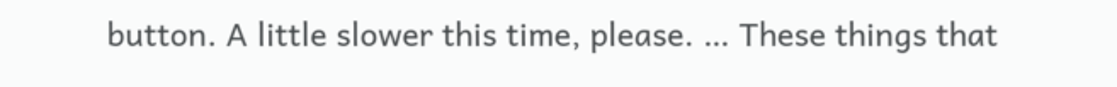button. A little slower this time, please. … These things that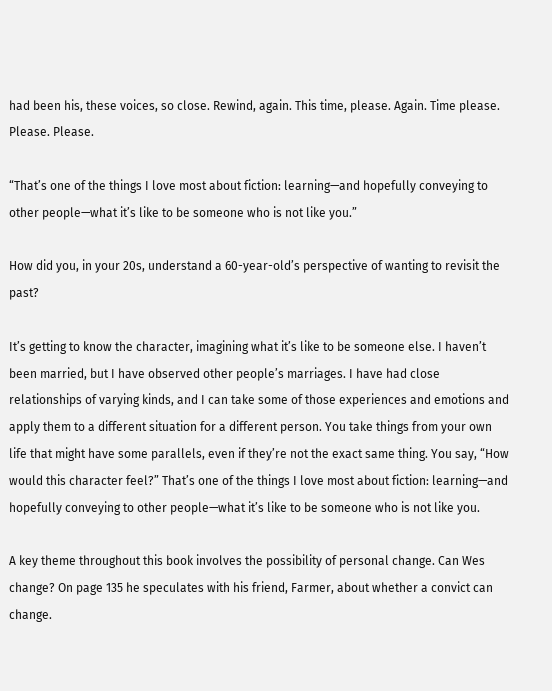had been his, these voices, so close. Rewind, again. This time, please. Again. Time please. Please. Please.

“That’s one of the things I love most about fiction: learning—and hopefully conveying to other people—what it’s like to be someone who is not like you.”

How did you, in your 20s, understand a 60-year-old’s perspective of wanting to revisit the past?

It’s getting to know the character, imagining what it’s like to be someone else. I haven’t been married, but I have observed other people’s marriages. I have had close relationships of varying kinds, and I can take some of those experiences and emotions and apply them to a different situation for a different person. You take things from your own life that might have some parallels, even if they’re not the exact same thing. You say, “How would this character feel?” That’s one of the things I love most about fiction: learning—and hopefully conveying to other people—what it’s like to be someone who is not like you.

A key theme throughout this book involves the possibility of personal change. Can Wes change? On page 135 he speculates with his friend, Farmer, about whether a convict can change.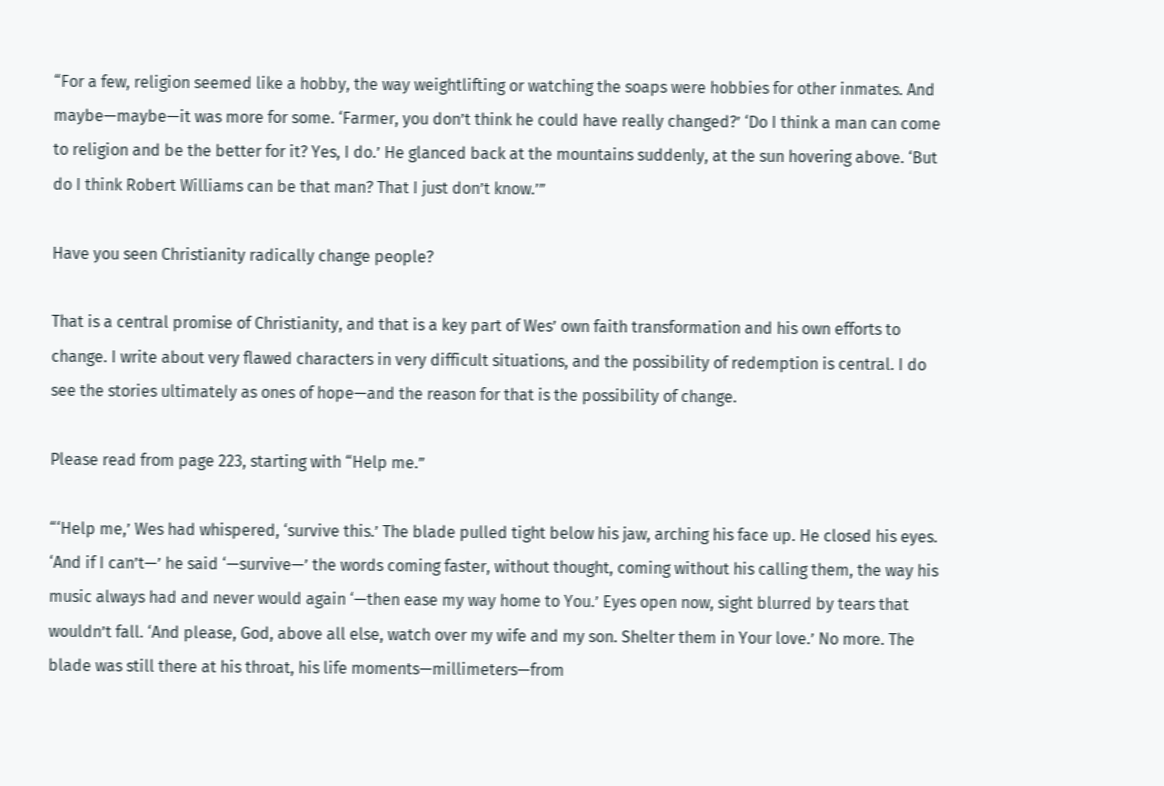“For a few, religion seemed like a hobby, the way weightlifting or watching the soaps were hobbies for other inmates. And maybe—maybe—it was more for some. ‘Farmer, you don’t think he could have really changed?’ ‘Do I think a man can come to religion and be the better for it? Yes, I do.’ He glanced back at the mountains suddenly, at the sun hovering above. ‘But do I think Robert Williams can be that man? That I just don’t know.’”

Have you seen Christianity radically change people?

That is a central promise of Christianity, and that is a key part of Wes’ own faith transformation and his own efforts to change. I write about very flawed characters in very difficult situations, and the possibility of redemption is central. I do see the stories ultimately as ones of hope—and the reason for that is the possibility of change.

Please read from page 223, starting with “Help me.”

“‘Help me,’ Wes had whispered, ‘survive this.’ The blade pulled tight below his jaw, arching his face up. He closed his eyes. ‘And if I can’t—’ he said ‘—survive—’ the words coming faster, without thought, coming without his calling them, the way his music always had and never would again ‘—then ease my way home to You.’ Eyes open now, sight blurred by tears that wouldn’t fall. ‘And please, God, above all else, watch over my wife and my son. Shelter them in Your love.’ No more. The blade was still there at his throat, his life moments—millimeters—from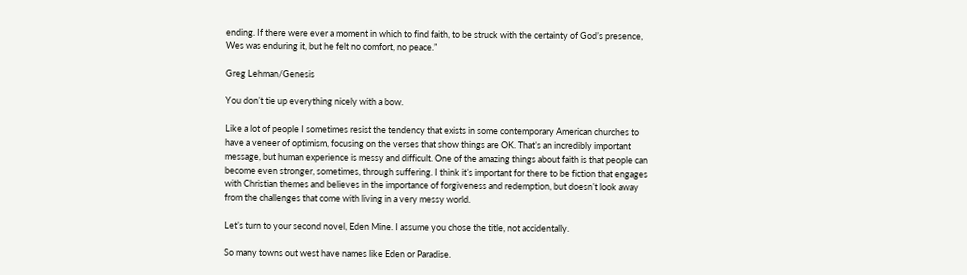ending. If there were ever a moment in which to find faith, to be struck with the certainty of God’s presence, Wes was enduring it, but he felt no comfort, no peace.”

Greg Lehman/Genesis

You don’t tie up everything nicely with a bow.

Like a lot of people I sometimes resist the tendency that exists in some contemporary American churches to have a veneer of optimism, focusing on the verses that show things are OK. That’s an incredibly important message, but human experience is messy and difficult. One of the amazing things about faith is that people can become even stronger, sometimes, through suffering. I think it’s important for there to be fiction that engages with Christian themes and believes in the importance of forgiveness and redemption, but doesn’t look away from the challenges that come with living in a very messy world.

Let’s turn to your second novel, Eden Mine. I assume you chose the title, not accidentally.

So many towns out west have names like Eden or Paradise.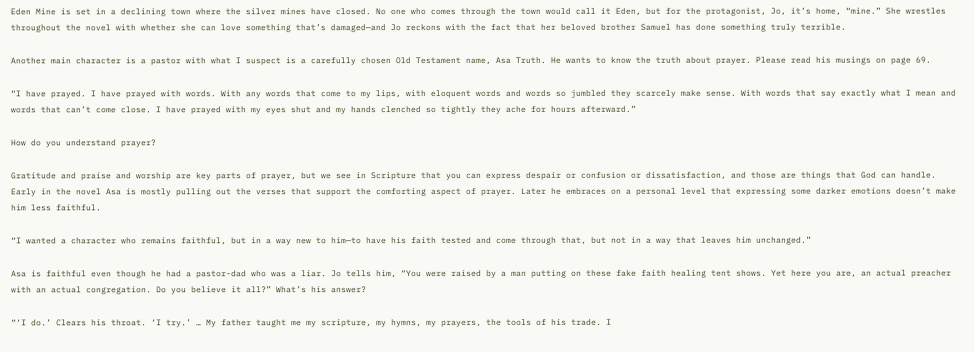Eden Mine is set in a declining town where the silver mines have closed. No one who comes through the town would call it Eden, but for the protagonist, Jo, it’s home, “mine.” She wrestles throughout the novel with whether she can love something that’s damaged—and Jo reckons with the fact that her beloved brother Samuel has done something truly terrible.

Another main character is a pastor with what I suspect is a carefully chosen Old Testament name, Asa Truth. He wants to know the truth about prayer. Please read his musings on page 69.

“I have prayed. I have prayed with words. With any words that come to my lips, with eloquent words and words so jumbled they scarcely make sense. With words that say exactly what I mean and words that can’t come close. I have prayed with my eyes shut and my hands clenched so tightly they ache for hours afterward.”

How do you understand prayer?

Gratitude and praise and worship are key parts of prayer, but we see in Scripture that you can express despair or confusion or dissatisfaction, and those are things that God can handle. Early in the novel Asa is mostly pulling out the verses that support the comforting aspect of prayer. Later he embraces on a personal level that expressing some darker emotions doesn’t make him less faithful.

“I wanted a character who remains faithful, but in a way new to him—to have his faith tested and come through that, but not in a way that leaves him unchanged.”

Asa is faithful even though he had a pastor-dad who was a liar. Jo tells him, “You were raised by a man putting on these fake faith healing tent shows. Yet here you are, an actual preacher with an actual congregation. Do you believe it all?” What’s his answer?

“‘I do.’ Clears his throat. ‘I try.’ … My father taught me my scripture, my hymns, my prayers, the tools of his trade. I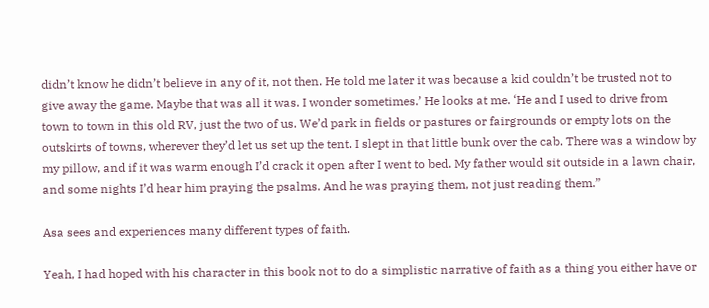didn’t know he didn’t believe in any of it, not then. He told me later it was because a kid couldn’t be trusted not to give away the game. Maybe that was all it was. I wonder sometimes.’ He looks at me. ‘He and I used to drive from town to town in this old RV, just the two of us. We’d park in fields or pastures or fairgrounds or empty lots on the outskirts of towns, wherever they’d let us set up the tent. I slept in that little bunk over the cab. There was a window by my pillow, and if it was warm enough I’d crack it open after I went to bed. My father would sit outside in a lawn chair, and some nights I’d hear him praying the psalms. And he was praying them, not just reading them.”

Asa sees and experiences many different types of faith.

Yeah, I had hoped with his character in this book not to do a simplistic narrative of faith as a thing you either have or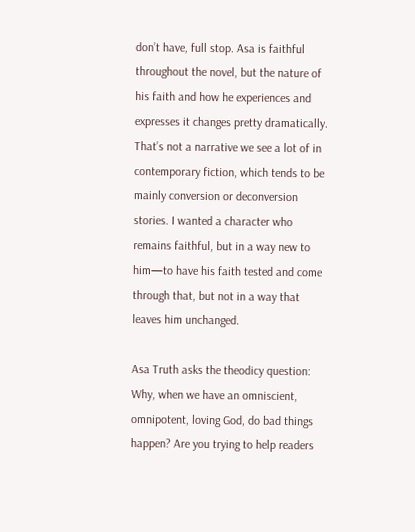don’t have, full stop. Asa is faithful throughout the novel, but the nature of his faith and how he experiences and expresses it changes pretty dramatically. That’s not a narrative we see a lot of in contemporary fiction, which tends to be mainly conversion or deconversion stories. I wanted a character who remains faithful, but in a way new to him—to have his faith tested and come through that, but not in a way that leaves him unchanged.

Asa Truth asks the theodicy question: Why, when we have an omniscient, omnipotent, loving God, do bad things happen? Are you trying to help readers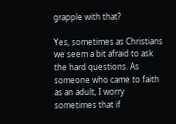grapple with that?

Yes, sometimes as Christians we seem a bit afraid to ask the hard questions. As someone who came to faith as an adult, I worry sometimes that if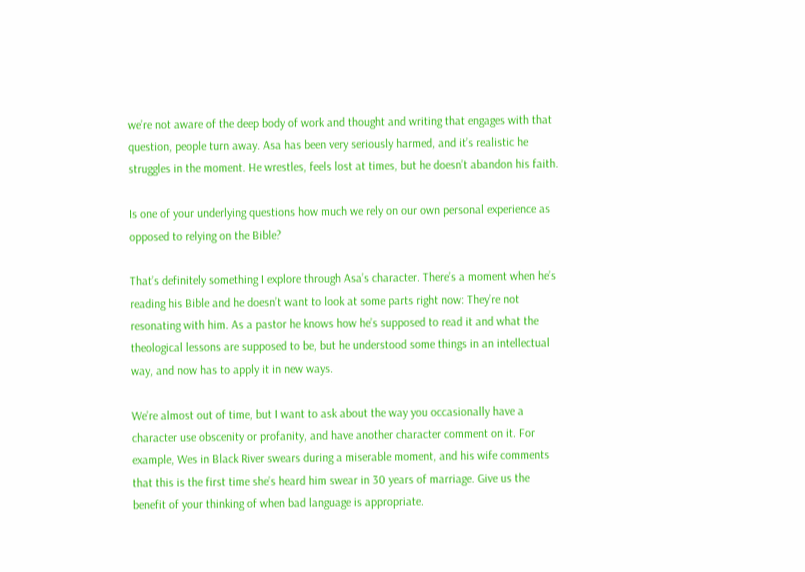we’re not aware of the deep body of work and thought and writing that engages with that question, people turn away. Asa has been very seriously harmed, and it’s realistic he struggles in the moment. He wrestles, feels lost at times, but he doesn’t abandon his faith.

Is one of your underlying questions how much we rely on our own personal experience as opposed to relying on the Bible?

That’s definitely something I explore through Asa’s character. There’s a moment when he’s reading his Bible and he doesn’t want to look at some parts right now: They’re not resonating with him. As a pastor he knows how he’s supposed to read it and what the theological lessons are supposed to be, but he understood some things in an intellectual way, and now has to apply it in new ways.

We’re almost out of time, but I want to ask about the way you occasionally have a character use obscenity or profanity, and have another character comment on it. For example, Wes in Black River swears during a miserable moment, and his wife comments that this is the first time she’s heard him swear in 30 years of marriage. Give us the benefit of your thinking of when bad language is appropriate.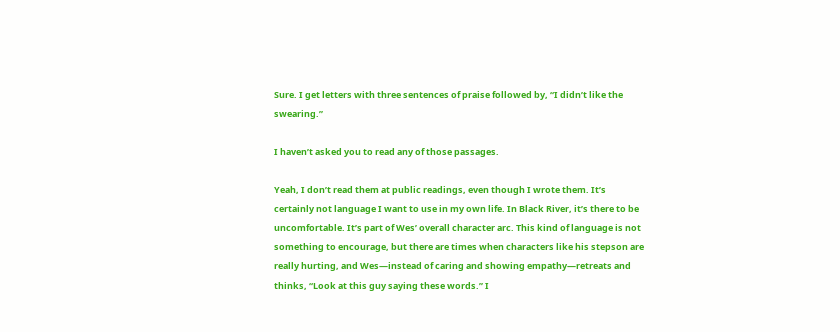Sure. I get letters with three sentences of praise followed by, “I didn’t like the swearing.”

I haven’t asked you to read any of those passages.

Yeah, I don’t read them at public readings, even though I wrote them. It’s certainly not language I want to use in my own life. In Black River, it’s there to be uncomfortable. It’s part of Wes’ overall character arc. This kind of language is not something to encourage, but there are times when characters like his stepson are really hurting, and Wes—instead of caring and showing empathy—retreats and thinks, “Look at this guy saying these words.” I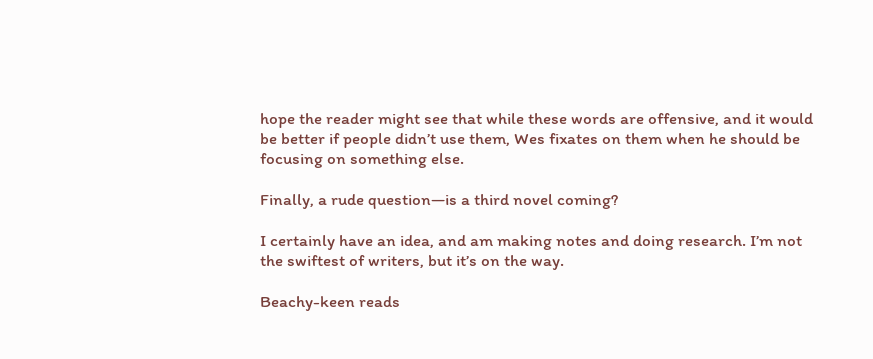hope the reader might see that while these words are offensive, and it would be better if people didn’t use them, Wes fixates on them when he should be focusing on something else.

Finally, a rude question—is a third novel coming?

I certainly have an idea, and am making notes and doing research. I’m not the swiftest of writers, but it’s on the way.

Beachy-keen reads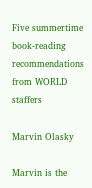Five summertime book-reading recommendations from WORLD staffers

Marvin Olasky

Marvin is the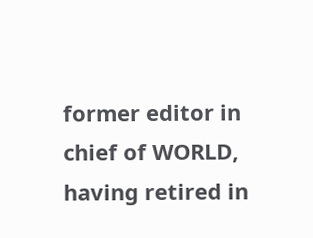former editor in chief of WORLD, having retired in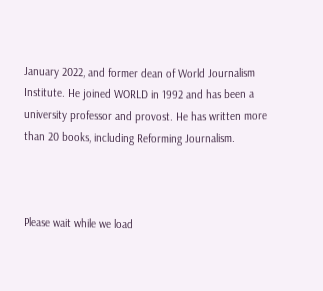January 2022, and former dean of World Journalism Institute. He joined WORLD in 1992 and has been a university professor and provost. He has written more than 20 books, including Reforming Journalism.



Please wait while we load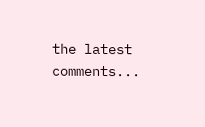the latest comments...